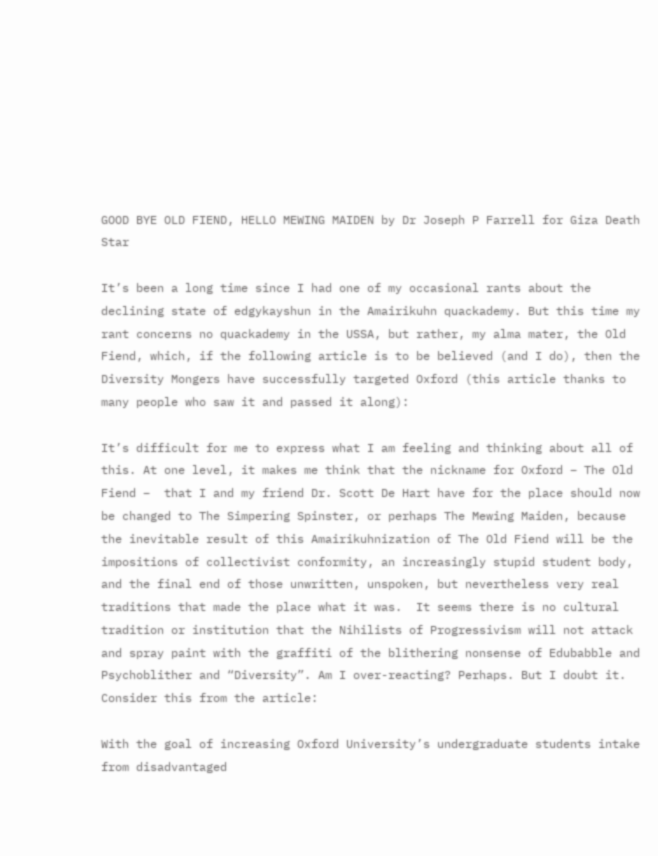GOOD BYE OLD FIEND, HELLO MEWING MAIDEN by Dr Joseph P Farrell for Giza Death Star

It’s been a long time since I had one of my occasional rants about the declining state of edgykayshun in the Amairikuhn quackademy. But this time my rant concerns no quackademy in the USSA, but rather, my alma mater, the Old Fiend, which, if the following article is to be believed (and I do), then the Diversity Mongers have successfully targeted Oxford (this article thanks to many people who saw it and passed it along):

It’s difficult for me to express what I am feeling and thinking about all of this. At one level, it makes me think that the nickname for Oxford – The Old Fiend –  that I and my friend Dr. Scott De Hart have for the place should now be changed to The Simpering Spinster, or perhaps The Mewing Maiden, because the inevitable result of this Amairikuhnization of The Old Fiend will be the impositions of collectivist conformity, an increasingly stupid student body, and the final end of those unwritten, unspoken, but nevertheless very real traditions that made the place what it was.  It seems there is no cultural tradition or institution that the Nihilists of Progressivism will not attack and spray paint with the graffiti of the blithering nonsense of Edubabble and Psychoblither and “Diversity”. Am I over-reacting? Perhaps. But I doubt it. Consider this from the article:

With the goal of increasing Oxford University’s undergraduate students intake from disadvantaged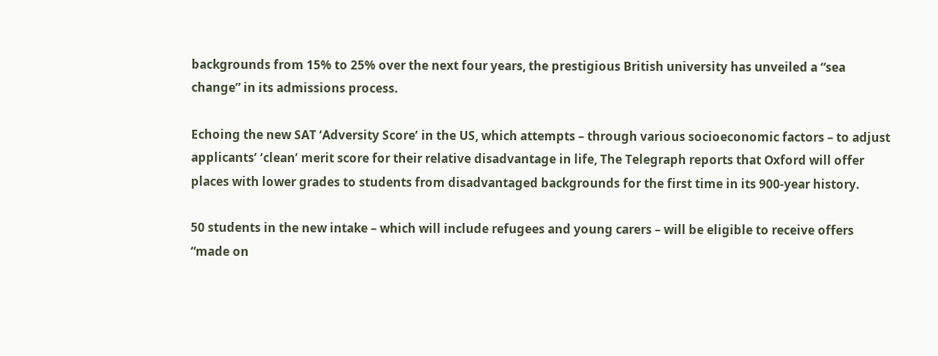backgrounds from 15% to 25% over the next four years, the prestigious British university has unveiled a “sea change” in its admissions process.

Echoing the new SAT ‘Adversity Score’ in the US, which attempts – through various socioeconomic factors – to adjust applicants’ ‘clean’ merit score for their relative disadvantage in life, The Telegraph reports that Oxford will offer places with lower grades to students from disadvantaged backgrounds for the first time in its 900-year history.

50 students in the new intake – which will include refugees and young carers – will be eligible to receive offers “made on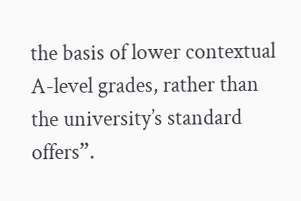the basis of lower contextual A-level grades, rather than the university’s standard offers”.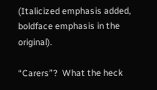(Italicized emphasis added, boldface emphasis in the original).

“Carers”?  What the heck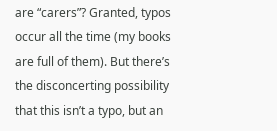are “carers”? Granted, typos occur all the time (my books are full of them). But there’s the disconcerting possibility that this isn’t a typo, but an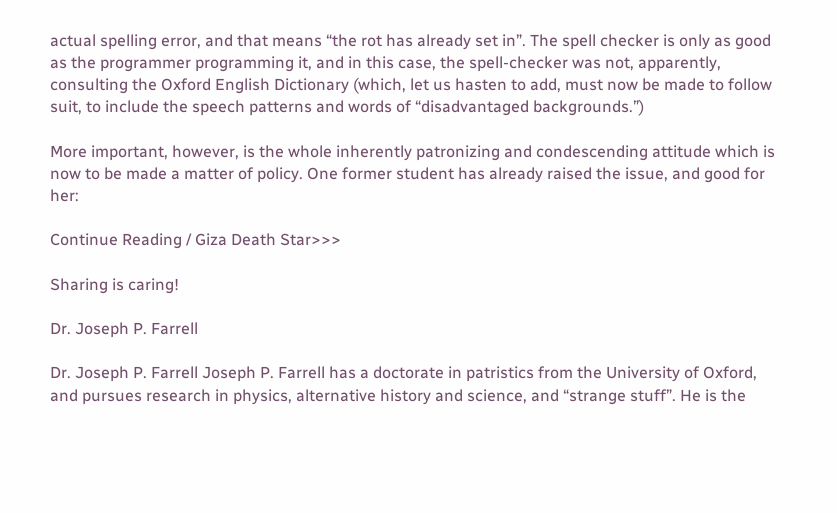actual spelling error, and that means “the rot has already set in”. The spell checker is only as good as the programmer programming it, and in this case, the spell-checker was not, apparently, consulting the Oxford English Dictionary (which, let us hasten to add, must now be made to follow suit, to include the speech patterns and words of “disadvantaged backgrounds.”)

More important, however, is the whole inherently patronizing and condescending attitude which is now to be made a matter of policy. One former student has already raised the issue, and good for her:

Continue Reading / Giza Death Star>>>

Sharing is caring!

Dr. Joseph P. Farrell

Dr. Joseph P. Farrell Joseph P. Farrell has a doctorate in patristics from the University of Oxford, and pursues research in physics, alternative history and science, and “strange stuff”. He is the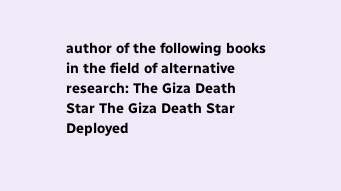author of the following books in the field of alternative research: The Giza Death Star The Giza Death Star Deployed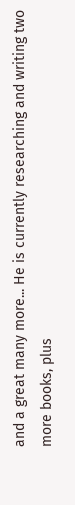and a great many more... He is currently researching and writing two more books, plus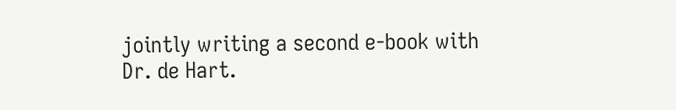jointly writing a second e-book with Dr. de Hart.